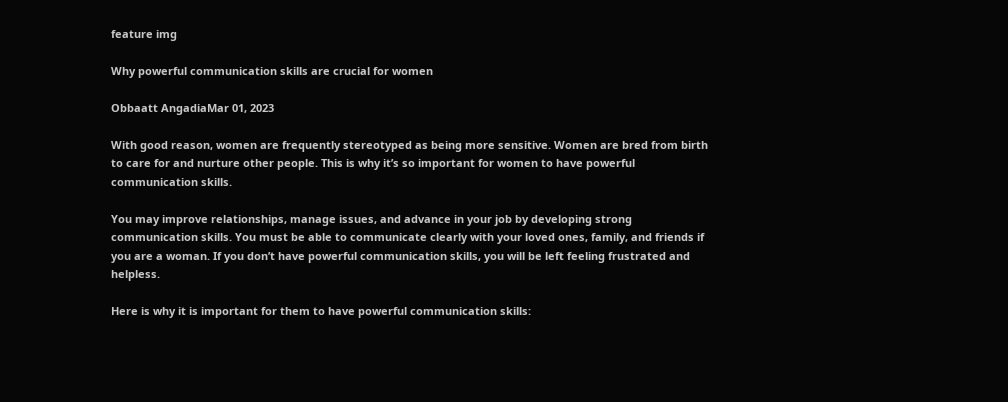feature img

Why powerful communication skills are crucial for women

Obbaatt AngadiaMar 01, 2023

With good reason, women are frequently stereotyped as being more sensitive. Women are bred from birth to care for and nurture other people. This is why it’s so important for women to have powerful communication skills.

You may improve relationships, manage issues, and advance in your job by developing strong communication skills. You must be able to communicate clearly with your loved ones, family, and friends if you are a woman. If you don’t have powerful communication skills, you will be left feeling frustrated and helpless.

Here is why it is important for them to have powerful communication skills: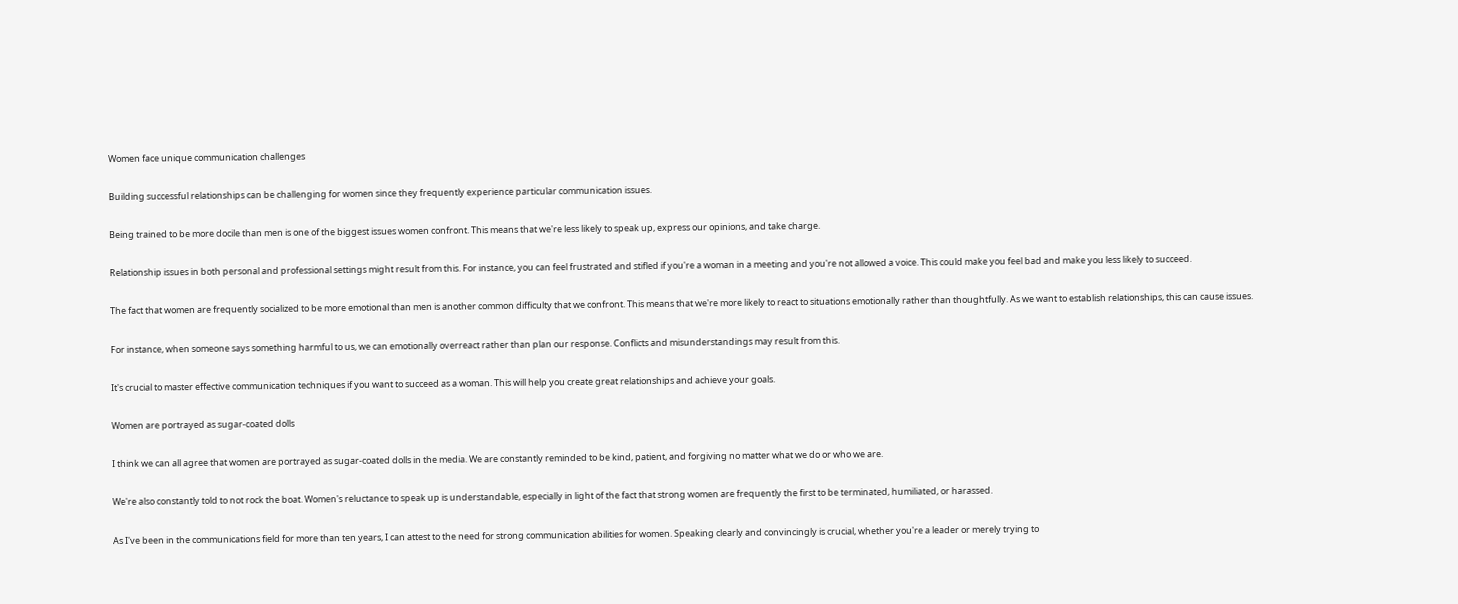Women face unique communication challenges

Building successful relationships can be challenging for women since they frequently experience particular communication issues.

Being trained to be more docile than men is one of the biggest issues women confront. This means that we're less likely to speak up, express our opinions, and take charge.

Relationship issues in both personal and professional settings might result from this. For instance, you can feel frustrated and stifled if you're a woman in a meeting and you're not allowed a voice. This could make you feel bad and make you less likely to succeed.

The fact that women are frequently socialized to be more emotional than men is another common difficulty that we confront. This means that we're more likely to react to situations emotionally rather than thoughtfully. As we want to establish relationships, this can cause issues.

For instance, when someone says something harmful to us, we can emotionally overreact rather than plan our response. Conflicts and misunderstandings may result from this.

It's crucial to master effective communication techniques if you want to succeed as a woman. This will help you create great relationships and achieve your goals.

Women are portrayed as sugar-coated dolls

I think we can all agree that women are portrayed as sugar-coated dolls in the media. We are constantly reminded to be kind, patient, and forgiving no matter what we do or who we are.

We're also constantly told to not rock the boat. Women's reluctance to speak up is understandable, especially in light of the fact that strong women are frequently the first to be terminated, humiliated, or harassed.

As I've been in the communications field for more than ten years, I can attest to the need for strong communication abilities for women. Speaking clearly and convincingly is crucial, whether you're a leader or merely trying to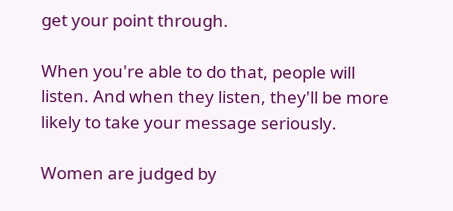get your point through.

When you're able to do that, people will listen. And when they listen, they'll be more likely to take your message seriously.

Women are judged by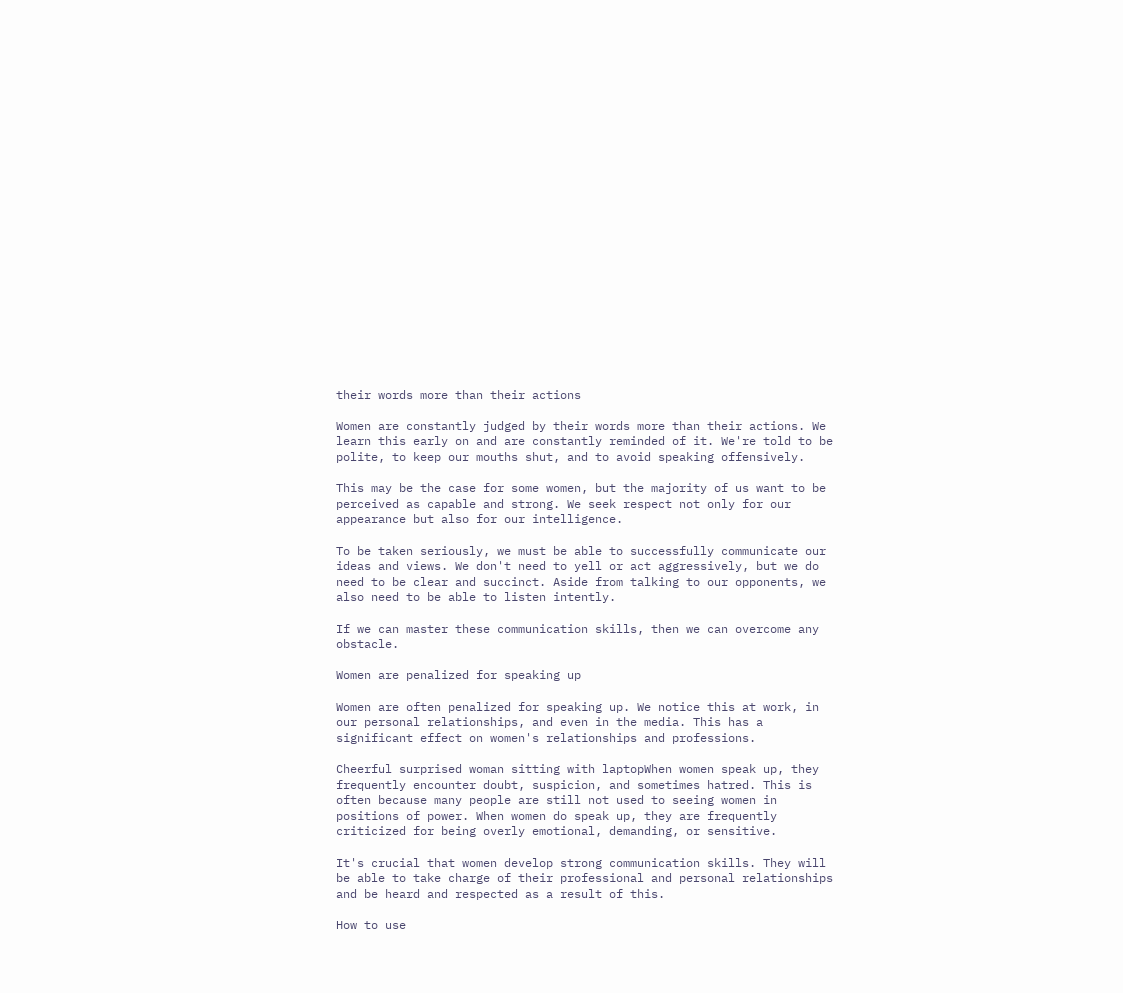their words more than their actions

Women are constantly judged by their words more than their actions. We learn this early on and are constantly reminded of it. We're told to be polite, to keep our mouths shut, and to avoid speaking offensively.

This may be the case for some women, but the majority of us want to be perceived as capable and strong. We seek respect not only for our appearance but also for our intelligence.

To be taken seriously, we must be able to successfully communicate our ideas and views. We don't need to yell or act aggressively, but we do need to be clear and succinct. Aside from talking to our opponents, we also need to be able to listen intently.

If we can master these communication skills, then we can overcome any obstacle.

Women are penalized for speaking up

Women are often penalized for speaking up. We notice this at work, in our personal relationships, and even in the media. This has a significant effect on women's relationships and professions.

Cheerful surprised woman sitting with laptopWhen women speak up, they frequently encounter doubt, suspicion, and sometimes hatred. This is often because many people are still not used to seeing women in positions of power. When women do speak up, they are frequently criticized for being overly emotional, demanding, or sensitive.

It's crucial that women develop strong communication skills. They will be able to take charge of their professional and personal relationships and be heard and respected as a result of this.

How to use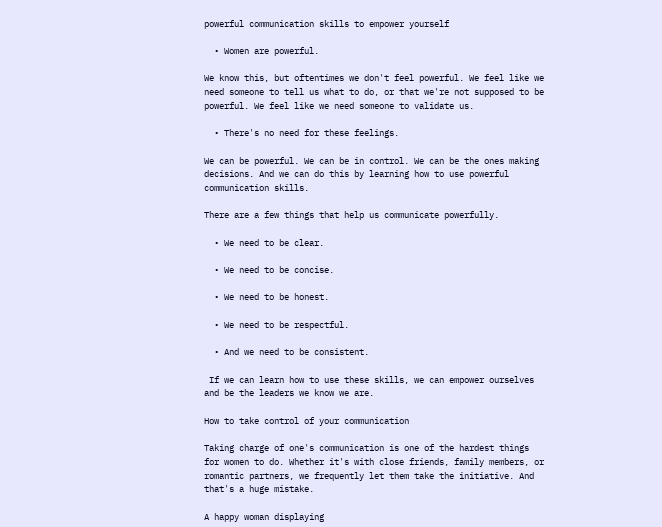powerful communication skills to empower yourself

  • Women are powerful.

We know this, but oftentimes we don't feel powerful. We feel like we need someone to tell us what to do, or that we're not supposed to be powerful. We feel like we need someone to validate us.

  • There's no need for these feelings.

We can be powerful. We can be in control. We can be the ones making decisions. And we can do this by learning how to use powerful communication skills.

There are a few things that help us communicate powerfully.

  • We need to be clear.

  • We need to be concise.

  • We need to be honest.

  • We need to be respectful.

  • And we need to be consistent.

 If we can learn how to use these skills, we can empower ourselves and be the leaders we know we are.

How to take control of your communication

Taking charge of one's communication is one of the hardest things for women to do. Whether it's with close friends, family members, or romantic partners, we frequently let them take the initiative. And that's a huge mistake.

A happy woman displaying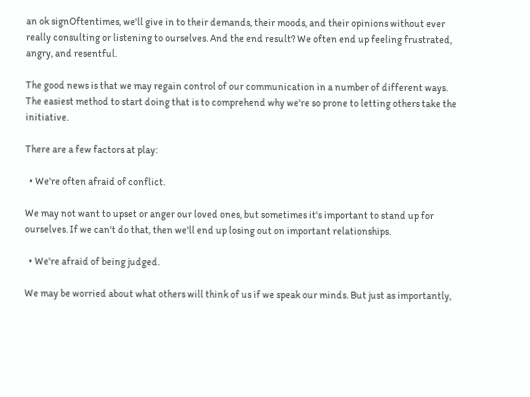an ok signOftentimes, we'll give in to their demands, their moods, and their opinions without ever really consulting or listening to ourselves. And the end result? We often end up feeling frustrated, angry, and resentful.

The good news is that we may regain control of our communication in a number of different ways. The easiest method to start doing that is to comprehend why we're so prone to letting others take the initiative.

There are a few factors at play:

  • We're often afraid of conflict.

We may not want to upset or anger our loved ones, but sometimes it's important to stand up for ourselves. If we can't do that, then we'll end up losing out on important relationships.

  • We're afraid of being judged.

We may be worried about what others will think of us if we speak our minds. But just as importantly,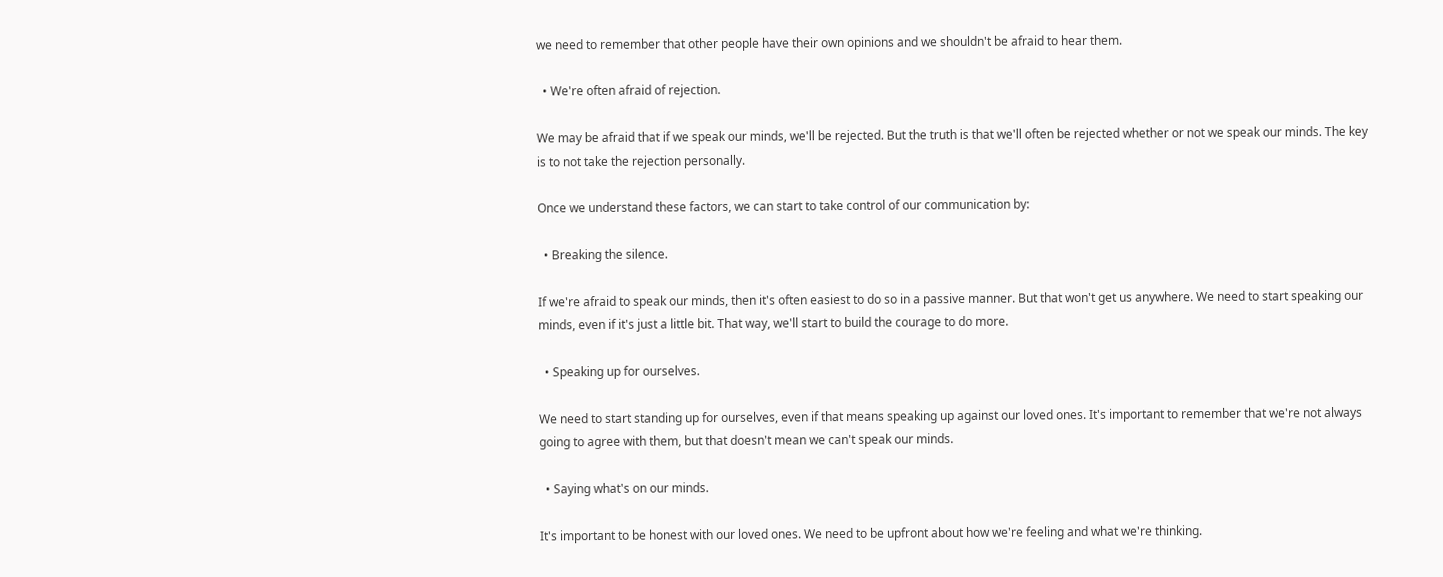we need to remember that other people have their own opinions and we shouldn't be afraid to hear them.

  • We're often afraid of rejection.

We may be afraid that if we speak our minds, we'll be rejected. But the truth is that we'll often be rejected whether or not we speak our minds. The key is to not take the rejection personally.

Once we understand these factors, we can start to take control of our communication by:

  • Breaking the silence.

If we're afraid to speak our minds, then it's often easiest to do so in a passive manner. But that won't get us anywhere. We need to start speaking our minds, even if it's just a little bit. That way, we'll start to build the courage to do more.

  • Speaking up for ourselves.

We need to start standing up for ourselves, even if that means speaking up against our loved ones. It's important to remember that we're not always going to agree with them, but that doesn't mean we can't speak our minds.

  • Saying what's on our minds.

It's important to be honest with our loved ones. We need to be upfront about how we're feeling and what we're thinking.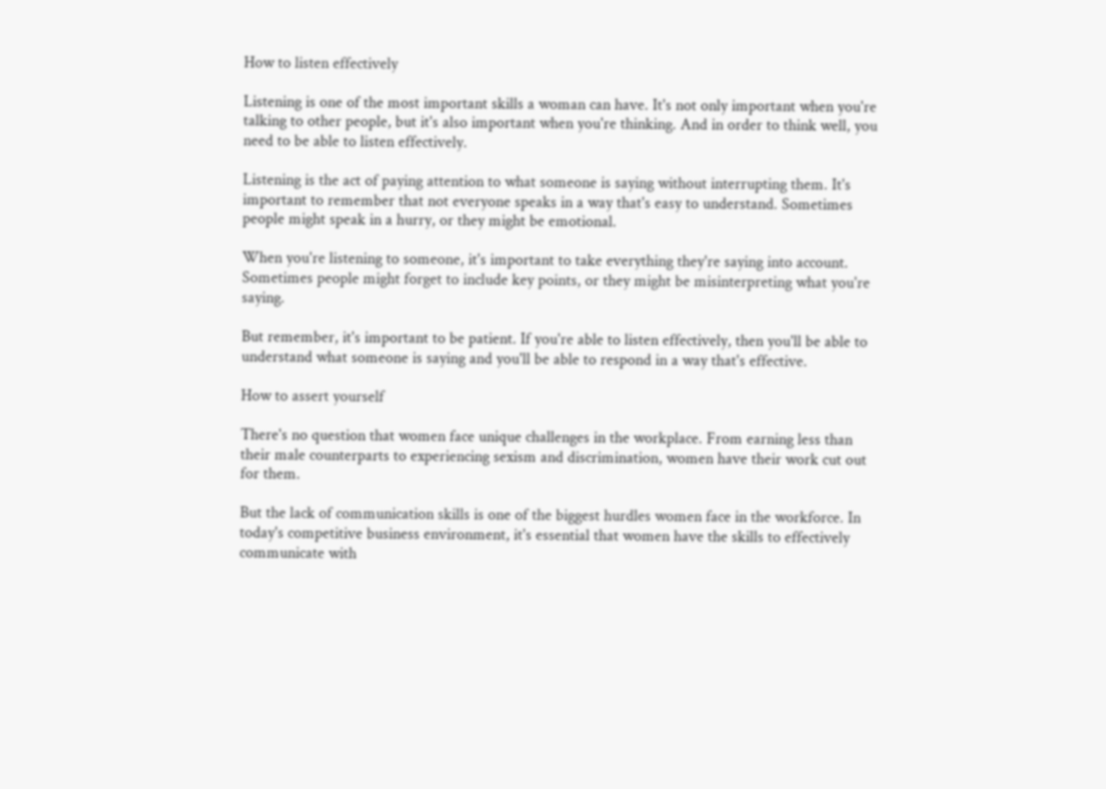How to listen effectively

Listening is one of the most important skills a woman can have. It's not only important when you're talking to other people, but it's also important when you're thinking. And in order to think well, you need to be able to listen effectively.

Listening is the act of paying attention to what someone is saying without interrupting them. It's important to remember that not everyone speaks in a way that's easy to understand. Sometimes people might speak in a hurry, or they might be emotional.

When you're listening to someone, it's important to take everything they're saying into account. Sometimes people might forget to include key points, or they might be misinterpreting what you're saying.

But remember, it's important to be patient. If you're able to listen effectively, then you'll be able to understand what someone is saying and you'll be able to respond in a way that's effective.

How to assert yourself

There's no question that women face unique challenges in the workplace. From earning less than their male counterparts to experiencing sexism and discrimination, women have their work cut out for them.

But the lack of communication skills is one of the biggest hurdles women face in the workforce. In today's competitive business environment, it's essential that women have the skills to effectively communicate with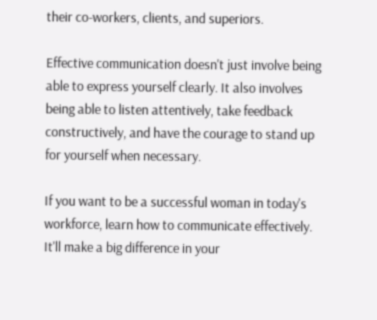their co-workers, clients, and superiors.

Effective communication doesn't just involve being able to express yourself clearly. It also involves being able to listen attentively, take feedback constructively, and have the courage to stand up for yourself when necessary.

If you want to be a successful woman in today's workforce, learn how to communicate effectively. It'll make a big difference in your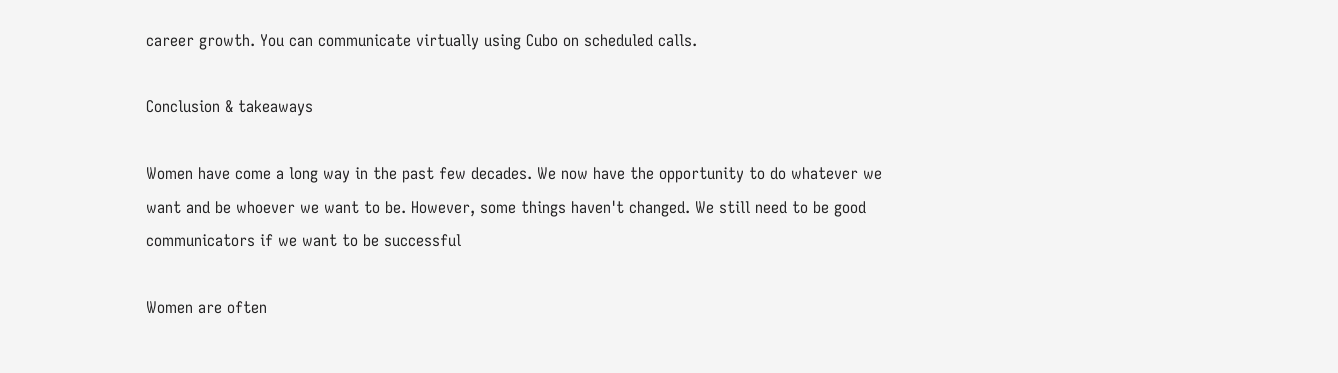career growth. You can communicate virtually using Cubo on scheduled calls.

Conclusion & takeaways

Women have come a long way in the past few decades. We now have the opportunity to do whatever we want and be whoever we want to be. However, some things haven't changed. We still need to be good communicators if we want to be successful

Women are often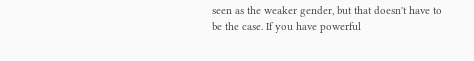seen as the weaker gender, but that doesn't have to be the case. If you have powerful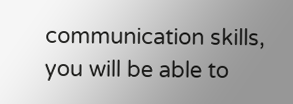communication skills, you will be able to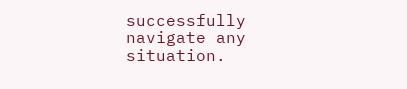successfully navigate any situation.